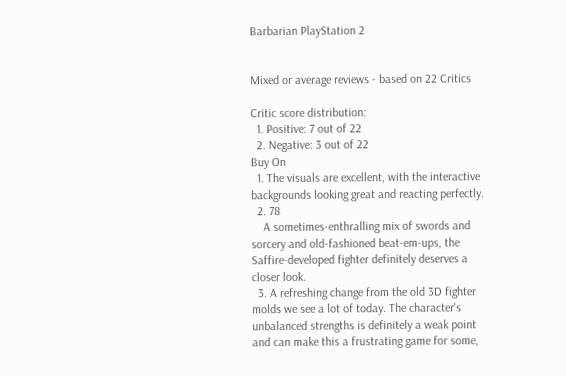Barbarian PlayStation 2


Mixed or average reviews - based on 22 Critics

Critic score distribution:
  1. Positive: 7 out of 22
  2. Negative: 3 out of 22
Buy On
  1. The visuals are excellent, with the interactive backgrounds looking great and reacting perfectly.
  2. 78
    A sometimes-enthralling mix of swords and sorcery and old-fashioned beat-em-ups, the Saffire-developed fighter definitely deserves a closer look.
  3. A refreshing change from the old 3D fighter molds we see a lot of today. The character's unbalanced strengths is definitely a weak point and can make this a frustrating game for some,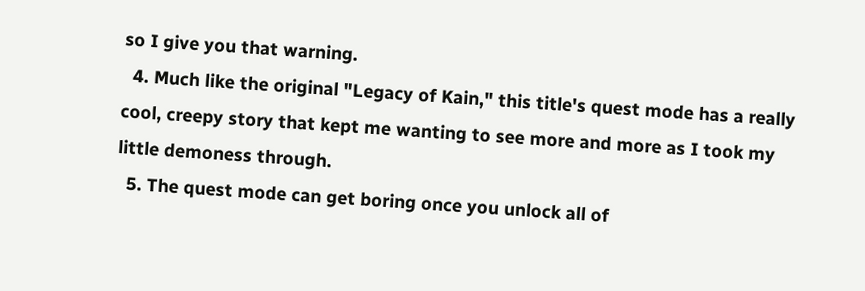so I give you that warning.
  4. Much like the original "Legacy of Kain," this title's quest mode has a really cool, creepy story that kept me wanting to see more and more as I took my little demoness through.
  5. The quest mode can get boring once you unlock all of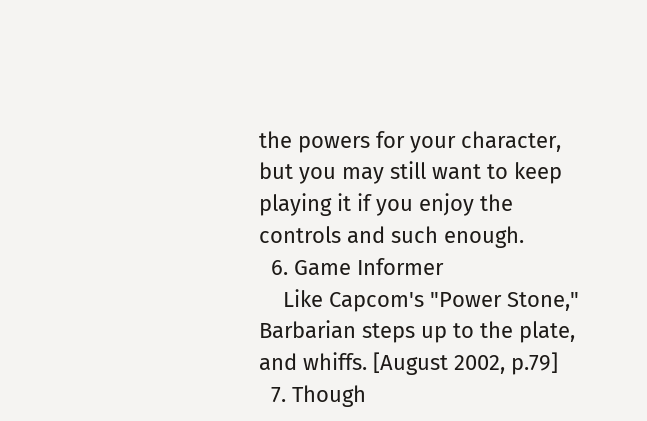the powers for your character, but you may still want to keep playing it if you enjoy the controls and such enough.
  6. Game Informer
    Like Capcom's "Power Stone," Barbarian steps up to the plate, and whiffs. [August 2002, p.79]
  7. Though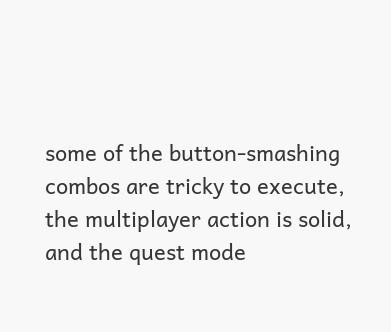some of the button-smashing combos are tricky to execute, the multiplayer action is solid, and the quest mode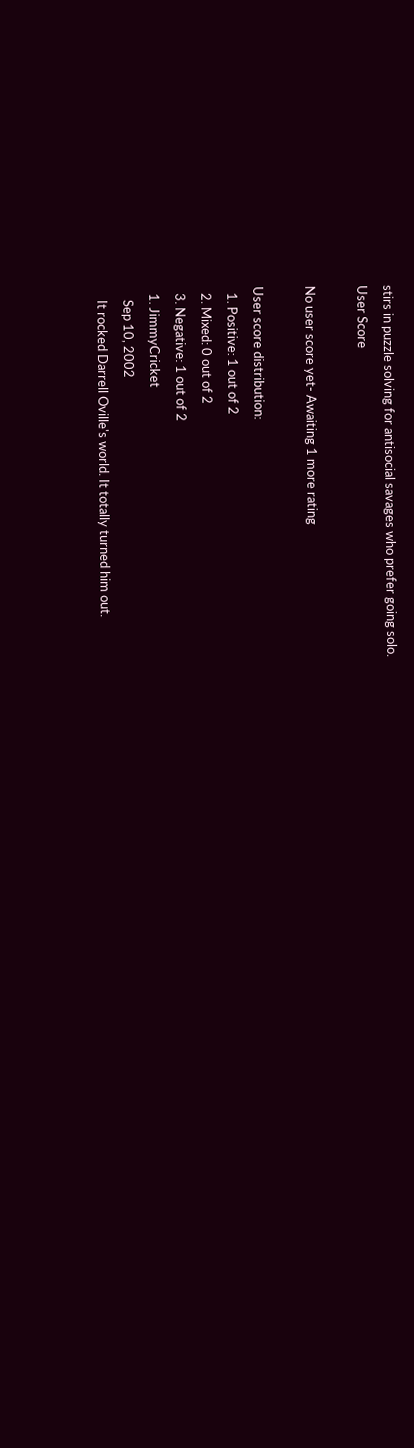stirs in puzzle solving for antisocial savages who prefer going solo.
User Score

No user score yet- Awaiting 1 more rating

User score distribution:
  1. Positive: 1 out of 2
  2. Mixed: 0 out of 2
  3. Negative: 1 out of 2
  1. JimmyCricket
    Sep 10, 2002
    It rocked Darrell Oville's world. It totally turned him out.